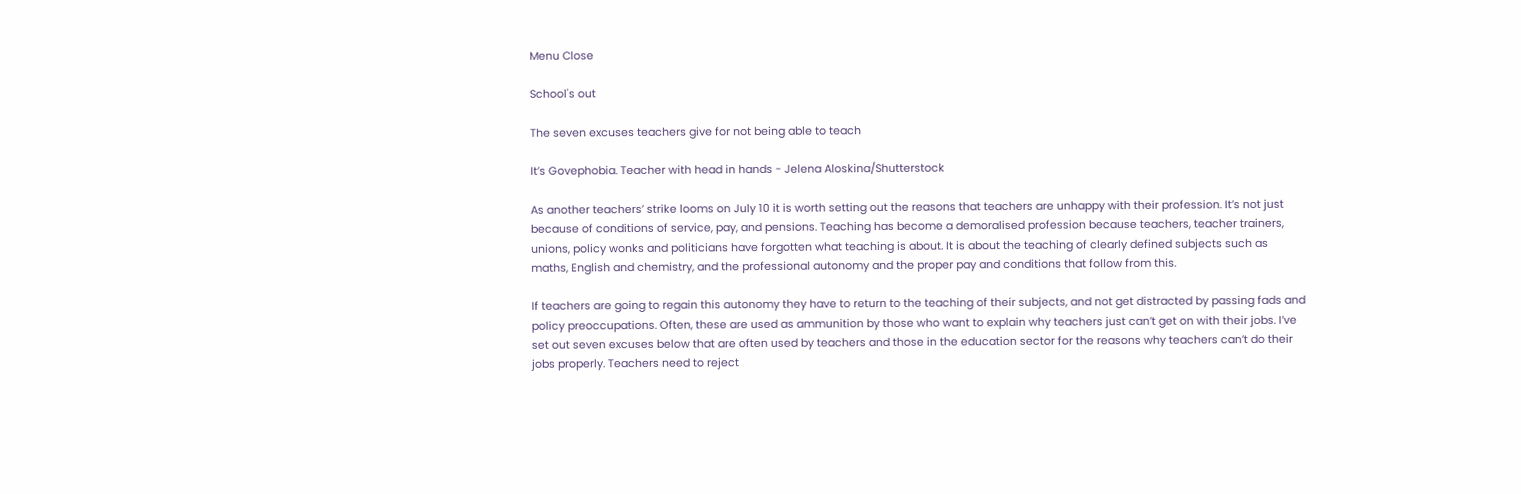Menu Close

School's out

The seven excuses teachers give for not being able to teach

It’s Govephobia. Teacher with head in hands - Jelena Aloskina/Shutterstock

As another teachers’ strike looms on July 10 it is worth setting out the reasons that teachers are unhappy with their profession. It’s not just because of conditions of service, pay, and pensions. Teaching has become a demoralised profession because teachers, teacher trainers, unions, policy wonks and politicians have forgotten what teaching is about. It is about the teaching of clearly defined subjects such as maths, English and chemistry, and the professional autonomy and the proper pay and conditions that follow from this.

If teachers are going to regain this autonomy they have to return to the teaching of their subjects, and not get distracted by passing fads and policy preoccupations. Often, these are used as ammunition by those who want to explain why teachers just can’t get on with their jobs. I’ve set out seven excuses below that are often used by teachers and those in the education sector for the reasons why teachers can’t do their jobs properly. Teachers need to reject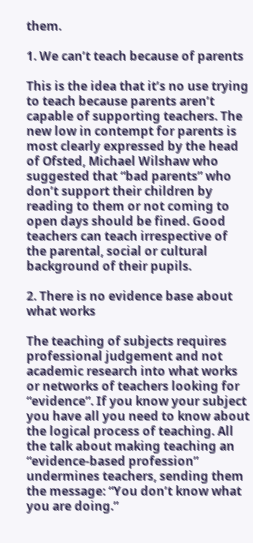them.

1. We can’t teach because of parents

This is the idea that it’s no use trying to teach because parents aren’t capable of supporting teachers. The new low in contempt for parents is most clearly expressed by the head of Ofsted, Michael Wilshaw who suggested that “bad parents” who don’t support their children by reading to them or not coming to open days should be fined. Good teachers can teach irrespective of the parental, social or cultural background of their pupils.

2. There is no evidence base about what works

The teaching of subjects requires professional judgement and not academic research into what works or networks of teachers looking for “evidence”. If you know your subject you have all you need to know about the logical process of teaching. All the talk about making teaching an “evidence-based profession” undermines teachers, sending them the message: “You don’t know what you are doing.”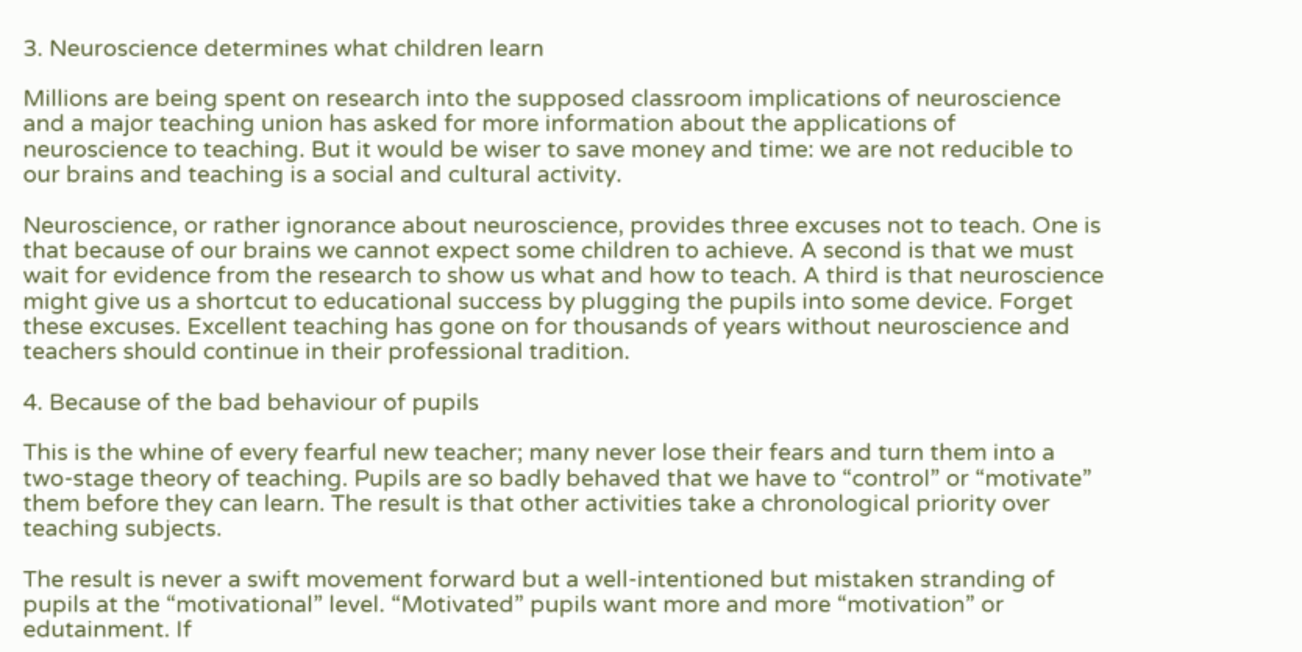3. Neuroscience determines what children learn

Millions are being spent on research into the supposed classroom implications of neuroscience and a major teaching union has asked for more information about the applications of neuroscience to teaching. But it would be wiser to save money and time: we are not reducible to our brains and teaching is a social and cultural activity.

Neuroscience, or rather ignorance about neuroscience, provides three excuses not to teach. One is that because of our brains we cannot expect some children to achieve. A second is that we must wait for evidence from the research to show us what and how to teach. A third is that neuroscience might give us a shortcut to educational success by plugging the pupils into some device. Forget these excuses. Excellent teaching has gone on for thousands of years without neuroscience and teachers should continue in their professional tradition.

4. Because of the bad behaviour of pupils

This is the whine of every fearful new teacher; many never lose their fears and turn them into a two-stage theory of teaching. Pupils are so badly behaved that we have to “control” or “motivate” them before they can learn. The result is that other activities take a chronological priority over teaching subjects.

The result is never a swift movement forward but a well-intentioned but mistaken stranding of pupils at the “motivational” level. “Motivated” pupils want more and more “motivation” or edutainment. If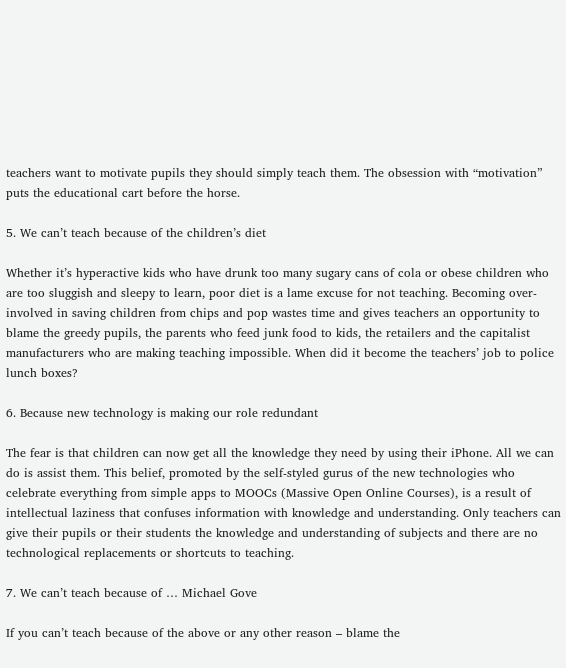teachers want to motivate pupils they should simply teach them. The obsession with “motivation” puts the educational cart before the horse.

5. We can’t teach because of the children’s diet

Whether it’s hyperactive kids who have drunk too many sugary cans of cola or obese children who are too sluggish and sleepy to learn, poor diet is a lame excuse for not teaching. Becoming over-involved in saving children from chips and pop wastes time and gives teachers an opportunity to blame the greedy pupils, the parents who feed junk food to kids, the retailers and the capitalist manufacturers who are making teaching impossible. When did it become the teachers’ job to police lunch boxes?

6. Because new technology is making our role redundant

The fear is that children can now get all the knowledge they need by using their iPhone. All we can do is assist them. This belief, promoted by the self-styled gurus of the new technologies who celebrate everything from simple apps to MOOCs (Massive Open Online Courses), is a result of intellectual laziness that confuses information with knowledge and understanding. Only teachers can give their pupils or their students the knowledge and understanding of subjects and there are no technological replacements or shortcuts to teaching.

7. We can’t teach because of … Michael Gove

If you can’t teach because of the above or any other reason – blame the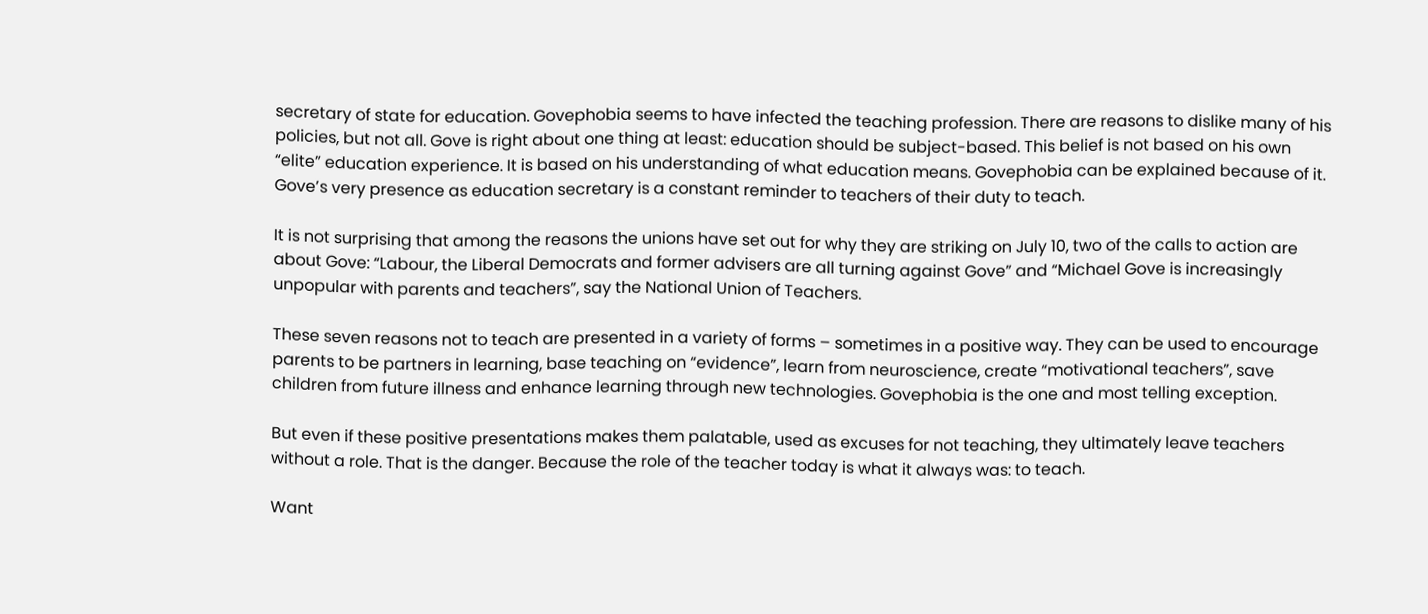secretary of state for education. Govephobia seems to have infected the teaching profession. There are reasons to dislike many of his policies, but not all. Gove is right about one thing at least: education should be subject-based. This belief is not based on his own “elite” education experience. It is based on his understanding of what education means. Govephobia can be explained because of it. Gove’s very presence as education secretary is a constant reminder to teachers of their duty to teach.

It is not surprising that among the reasons the unions have set out for why they are striking on July 10, two of the calls to action are about Gove: “Labour, the Liberal Democrats and former advisers are all turning against Gove” and “Michael Gove is increasingly unpopular with parents and teachers”, say the National Union of Teachers.

These seven reasons not to teach are presented in a variety of forms – sometimes in a positive way. They can be used to encourage parents to be partners in learning, base teaching on “evidence”, learn from neuroscience, create “motivational teachers”, save children from future illness and enhance learning through new technologies. Govephobia is the one and most telling exception.

But even if these positive presentations makes them palatable, used as excuses for not teaching, they ultimately leave teachers without a role. That is the danger. Because the role of the teacher today is what it always was: to teach.

Want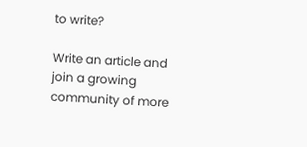to write?

Write an article and join a growing community of more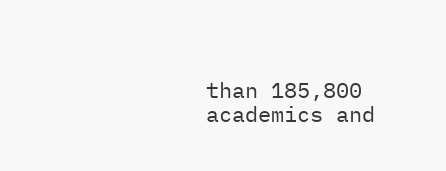than 185,800 academics and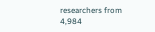researchers from 4,984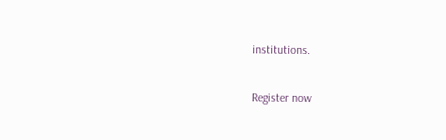institutions.

Register now